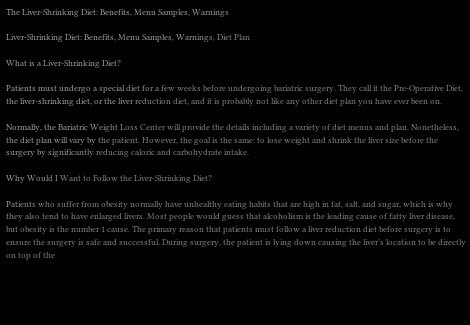The Liver-Shrinking Diet: Benefits, Menu Samples, Warnings

Liver-Shrinking Diet: Benefits, Menu Samples, Warnings, Diet Plan

What is a Liver-Shrinking Diet?

Patients must undergo a special diet for a few weeks before undergoing bariatric surgery. They call it the Pre-Operative Diet, the liver-shrinking diet, or the liver reduction diet, and it is probably not like any other diet plan you have ever been on.

Normally, the Bariatric Weight Loss Center will provide the details including a variety of diet menus and plan. Nonetheless, the diet plan will vary by the patient. However, the goal is the same: to lose weight and shrink the liver size before the surgery by significantly reducing caloric and carbohydrate intake.

Why Would I Want to Follow the Liver-Shrinking Diet?

Patients who suffer from obesity normally have unhealthy eating habits that are high in fat, salt, and sugar, which is why they also tend to have enlarged livers. Most people would guess that alcoholism is the leading cause of fatty liver disease, but obesity is the number 1 cause. The primary reason that patients must follow a liver reduction diet before surgery is to ensure the surgery is safe and successful. During surgery, the patient is lying down causing the liver’s location to be directly on top of the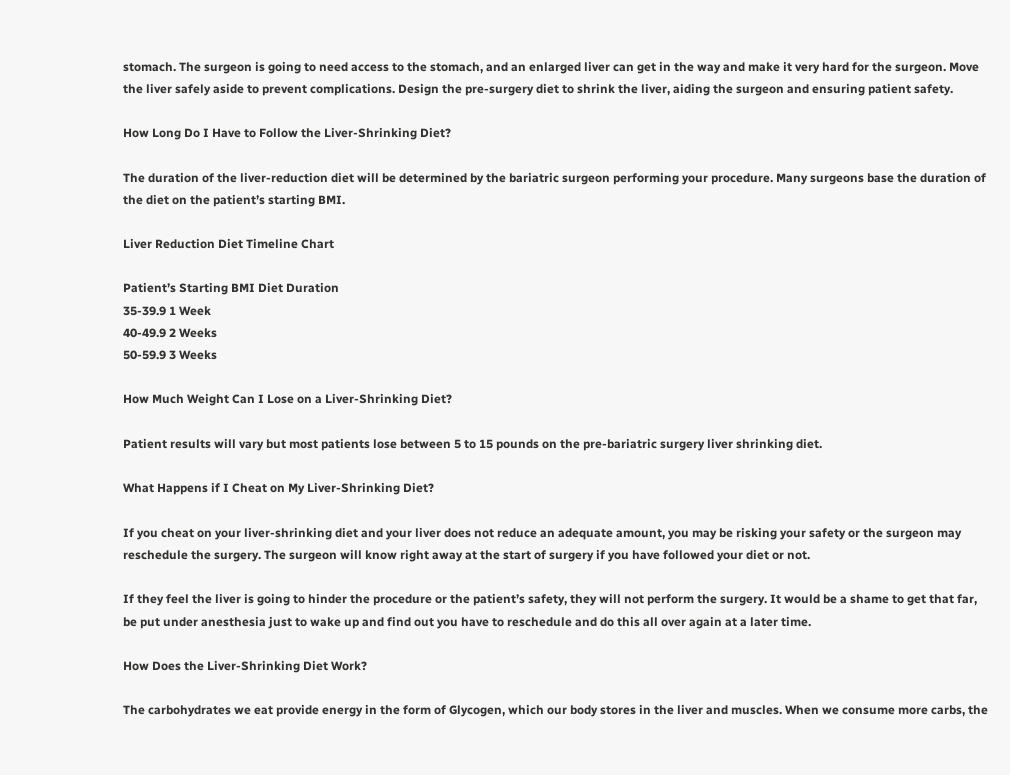stomach. The surgeon is going to need access to the stomach, and an enlarged liver can get in the way and make it very hard for the surgeon. Move the liver safely aside to prevent complications. Design the pre-surgery diet to shrink the liver, aiding the surgeon and ensuring patient safety.

How Long Do I Have to Follow the Liver-Shrinking Diet?

The duration of the liver-reduction diet will be determined by the bariatric surgeon performing your procedure. Many surgeons base the duration of the diet on the patient’s starting BMI.

Liver Reduction Diet Timeline Chart

Patient’s Starting BMI Diet Duration
35-39.9 1 Week
40-49.9 2 Weeks
50-59.9 3 Weeks

How Much Weight Can I Lose on a Liver-Shrinking Diet?

Patient results will vary but most patients lose between 5 to 15 pounds on the pre-bariatric surgery liver shrinking diet.

What Happens if I Cheat on My Liver-Shrinking Diet?

If you cheat on your liver-shrinking diet and your liver does not reduce an adequate amount, you may be risking your safety or the surgeon may reschedule the surgery. The surgeon will know right away at the start of surgery if you have followed your diet or not.

If they feel the liver is going to hinder the procedure or the patient’s safety, they will not perform the surgery. It would be a shame to get that far, be put under anesthesia just to wake up and find out you have to reschedule and do this all over again at a later time.

How Does the Liver-Shrinking Diet Work?

The carbohydrates we eat provide energy in the form of Glycogen, which our body stores in the liver and muscles. When we consume more carbs, the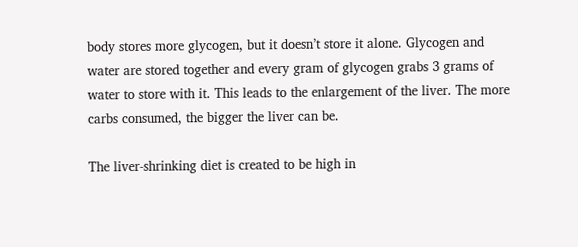body stores more glycogen, but it doesn’t store it alone. Glycogen and water are stored together and every gram of glycogen grabs 3 grams of water to store with it. This leads to the enlargement of the liver. The more carbs consumed, the bigger the liver can be.

The liver-shrinking diet is created to be high in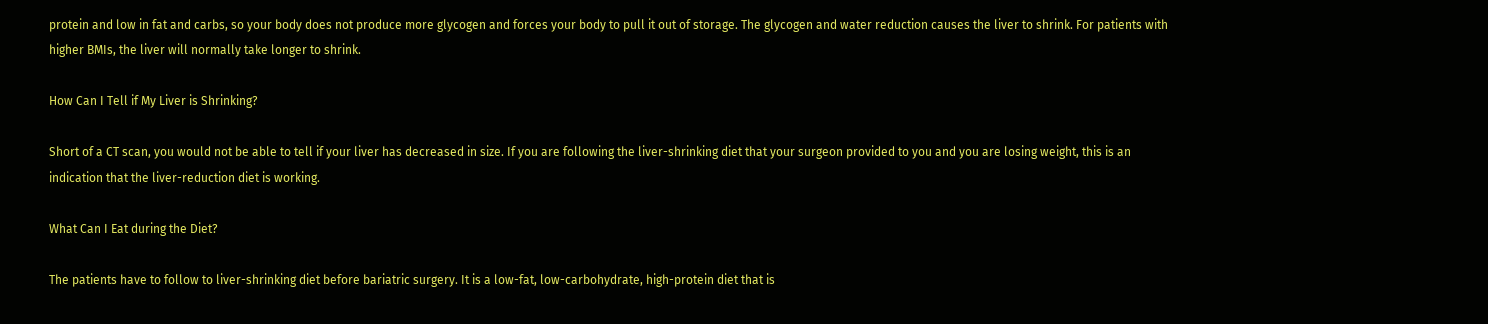protein and low in fat and carbs, so your body does not produce more glycogen and forces your body to pull it out of storage. The glycogen and water reduction causes the liver to shrink. For patients with higher BMIs, the liver will normally take longer to shrink.

How Can I Tell if My Liver is Shrinking?

Short of a CT scan, you would not be able to tell if your liver has decreased in size. If you are following the liver-shrinking diet that your surgeon provided to you and you are losing weight, this is an indication that the liver-reduction diet is working.

What Can I Eat during the Diet?

The patients have to follow to liver-shrinking diet before bariatric surgery. It is a low-fat, low-carbohydrate, high-protein diet that is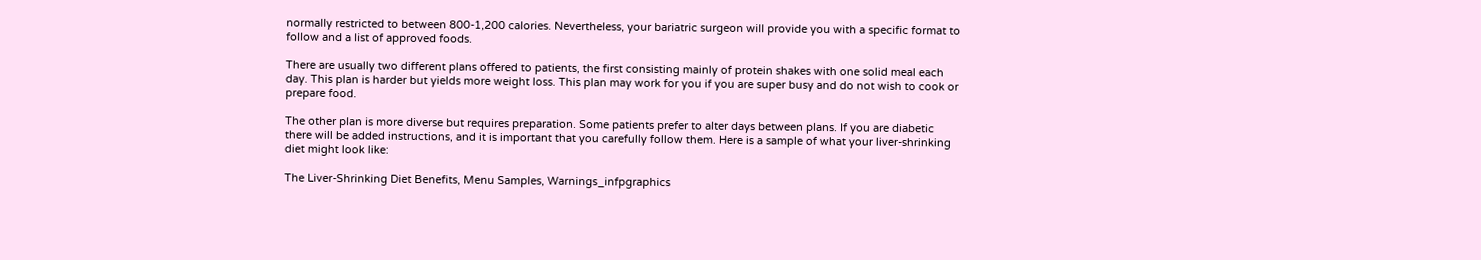normally restricted to between 800-1,200 calories. Nevertheless, your bariatric surgeon will provide you with a specific format to follow and a list of approved foods.

There are usually two different plans offered to patients, the first consisting mainly of protein shakes with one solid meal each day. This plan is harder but yields more weight loss. This plan may work for you if you are super busy and do not wish to cook or prepare food.

The other plan is more diverse but requires preparation. Some patients prefer to alter days between plans. If you are diabetic there will be added instructions, and it is important that you carefully follow them. Here is a sample of what your liver-shrinking diet might look like:

The Liver-Shrinking Diet Benefits, Menu Samples, Warnings_infpgraphics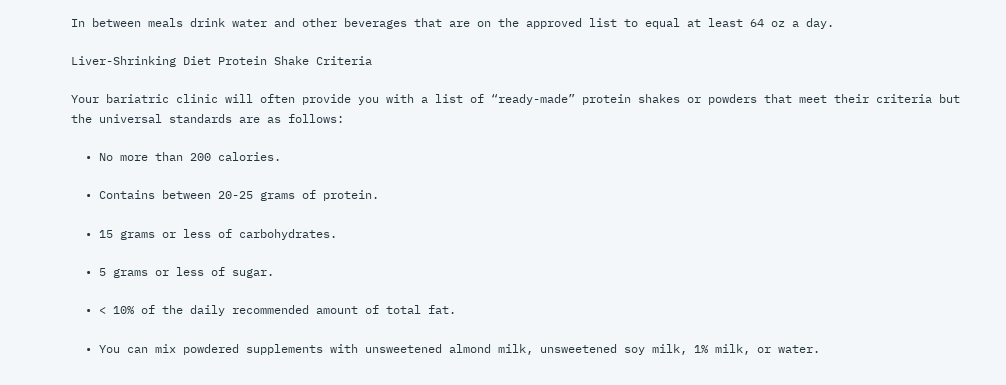In between meals drink water and other beverages that are on the approved list to equal at least 64 oz a day.

Liver-Shrinking Diet Protein Shake Criteria

Your bariatric clinic will often provide you with a list of “ready-made” protein shakes or powders that meet their criteria but the universal standards are as follows:

  • No more than 200 calories.

  • Contains between 20-25 grams of protein.

  • 15 grams or less of carbohydrates.

  • 5 grams or less of sugar.

  • < 10% of the daily recommended amount of total fat.

  • You can mix powdered supplements with unsweetened almond milk, unsweetened soy milk, 1% milk, or water.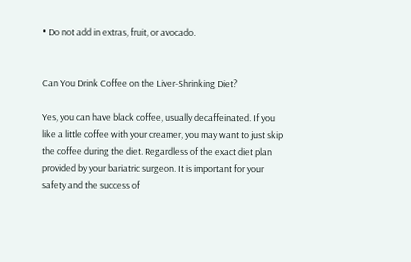• Do not add in extras, fruit, or avocado.


Can You Drink Coffee on the Liver-Shrinking Diet?

Yes, you can have black coffee, usually decaffeinated. If you like a little coffee with your creamer, you may want to just skip the coffee during the diet. Regardless of the exact diet plan provided by your bariatric surgeon. It is important for your safety and the success of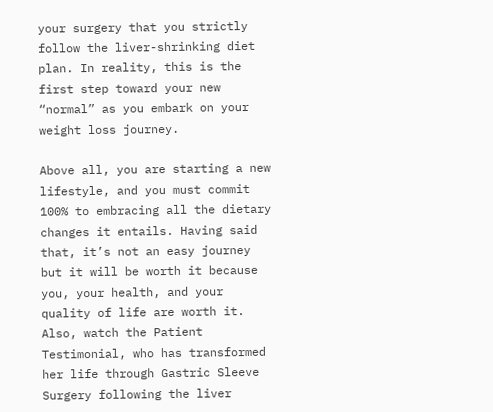your surgery that you strictly follow the liver-shrinking diet plan. In reality, this is the first step toward your new “normal” as you embark on your weight loss journey.

Above all, you are starting a new lifestyle, and you must commit 100% to embracing all the dietary changes it entails. Having said that, it’s not an easy journey but it will be worth it because you, your health, and your quality of life are worth it. Also, watch the Patient Testimonial, who has transformed her life through Gastric Sleeve Surgery following the liver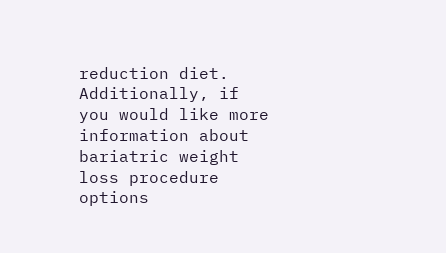reduction diet. Additionally, if you would like more information about bariatric weight loss procedure options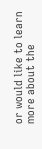or would like to learn more about the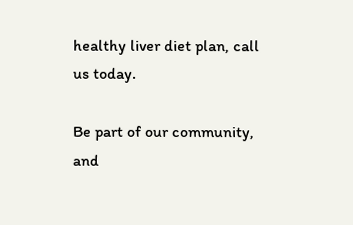healthy liver diet plan, call us today.

Be part of our community, and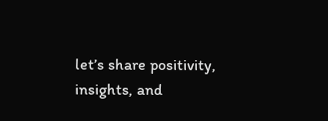let’s share positivity, insights, and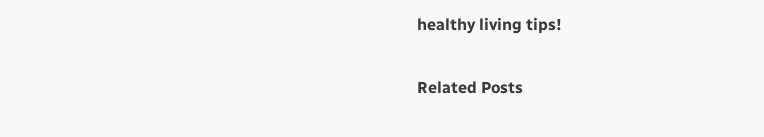healthy living tips!

Related Posts